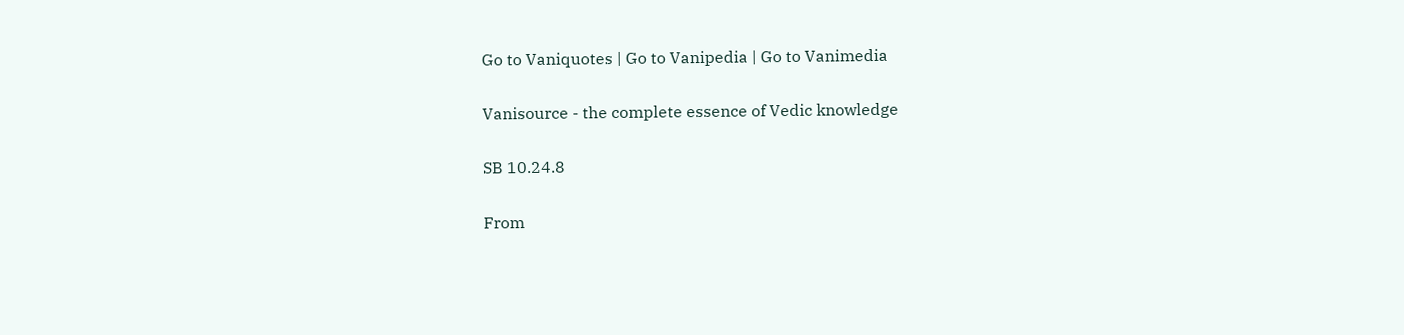Go to Vaniquotes | Go to Vanipedia | Go to Vanimedia

Vanisource - the complete essence of Vedic knowledge

SB 10.24.8

From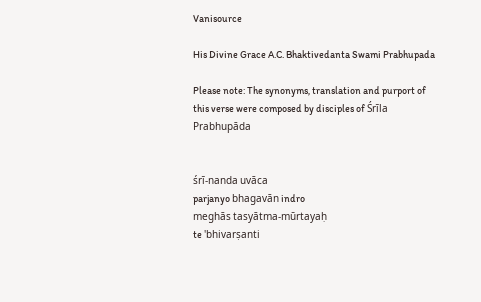Vanisource

His Divine Grace A.C. Bhaktivedanta Swami Prabhupada

Please note: The synonyms, translation and purport of this verse were composed by disciples of Śrīla Prabhupāda


śrī-nanda uvāca
parjanyo bhagavān indro
meghās tasyātma-mūrtayaḥ
te 'bhivarṣanti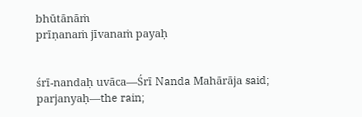bhūtānāṁ
prīṇanaṁ jīvanaṁ payaḥ


śrī-nandaḥ uvāca—Śrī Nanda Mahārāja said; parjanyaḥ—the rain;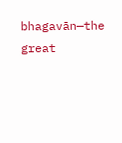bhagavān—the great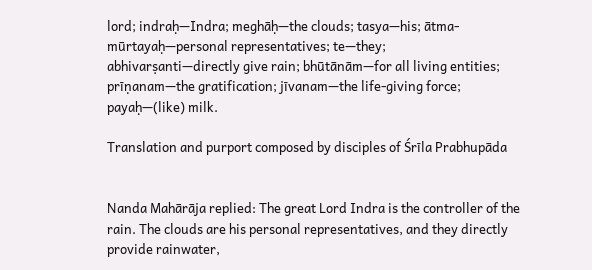lord; indraḥ—Indra; meghāḥ—the clouds; tasya—his; ātma-mūrtayaḥ—personal representatives; te—they; abhivarṣanti—directly give rain; bhūtānām—for all living entities; prīṇanam—the gratification; jīvanam—the life-giving force; payaḥ—(like) milk.

Translation and purport composed by disciples of Śrīla Prabhupāda


Nanda Mahārāja replied: The great Lord Indra is the controller of the rain. The clouds are his personal representatives, and they directly provide rainwater,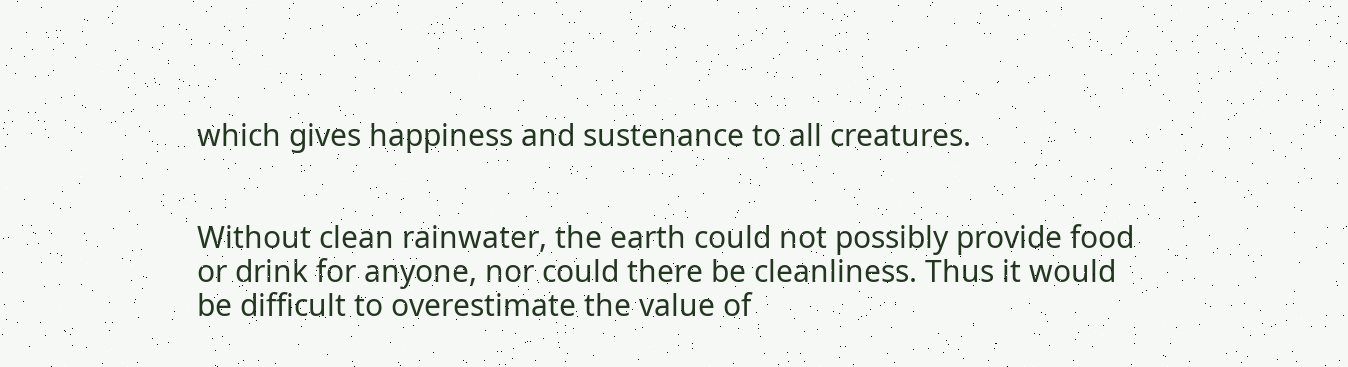which gives happiness and sustenance to all creatures.


Without clean rainwater, the earth could not possibly provide food or drink for anyone, nor could there be cleanliness. Thus it would be difficult to overestimate the value of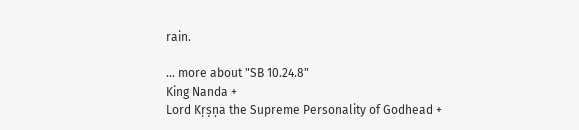rain.

... more about "SB 10.24.8"
King Nanda +
Lord Kṛṣṇa the Supreme Personality of Godhead +